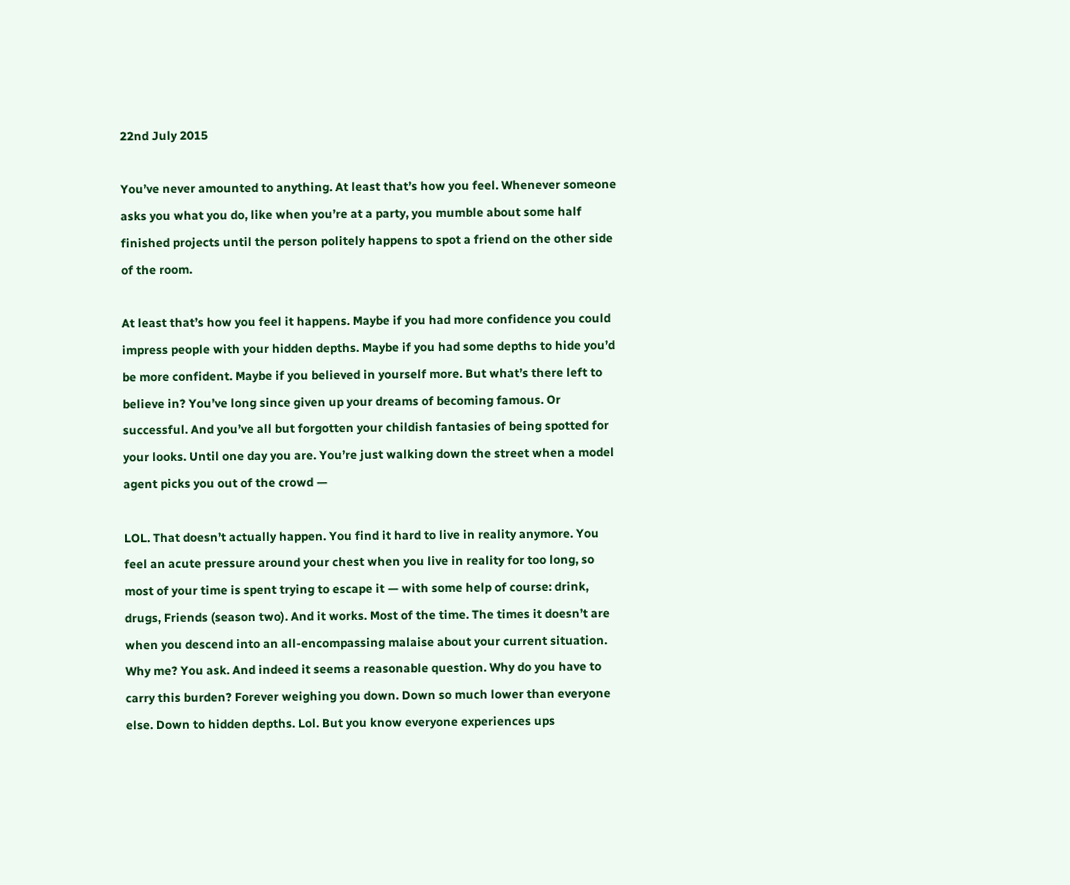22nd July 2015

You’ve never amounted to anything. At least that’s how you feel. Whenever someone asks you what you do, like when you’re at a party, you mumble about some half finished projects until the person politely happens to spot a friend on the other side of the room.

At least that’s how you feel it happens. Maybe if you had more confidence you could impress people with your hidden depths. Maybe if you had some depths to hide you’d be more confident. Maybe if you believed in yourself more. But what’s there left to believe in? You’ve long since given up your dreams of becoming famous. Or successful. And you’ve all but forgotten your childish fantasies of being spotted for your looks. Until one day you are. You’re just walking down the street when a model agent picks you out of the crowd —

LOL. That doesn’t actually happen. You find it hard to live in reality anymore. You feel an acute pressure around your chest when you live in reality for too long, so most of your time is spent trying to escape it — with some help of course: drink, drugs, Friends (season two). And it works. Most of the time. The times it doesn’t are when you descend into an all-encompassing malaise about your current situation. Why me? You ask. And indeed it seems a reasonable question. Why do you have to carry this burden? Forever weighing you down. Down so much lower than everyone else. Down to hidden depths. Lol. But you know everyone experiences ups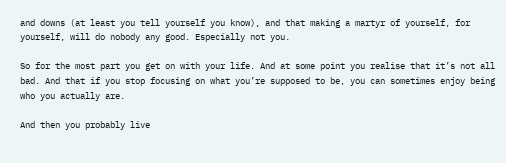and downs (at least you tell yourself you know), and that making a martyr of yourself, for yourself, will do nobody any good. Especially not you.

So for the most part you get on with your life. And at some point you realise that it’s not all bad. And that if you stop focusing on what you’re supposed to be, you can sometimes enjoy being who you actually are.

And then you probably live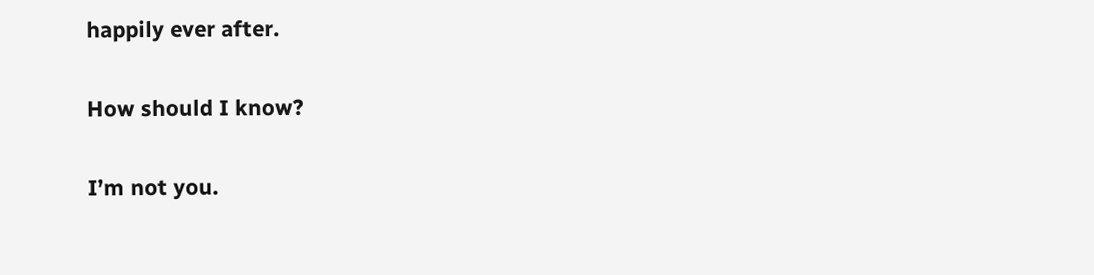happily ever after.

How should I know?

I’m not you.